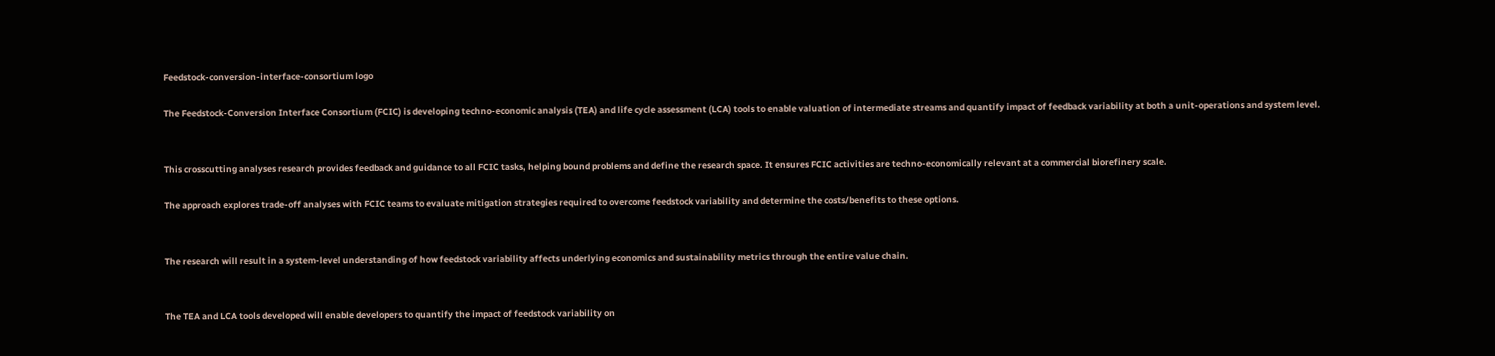Feedstock-conversion-interface-consortium logo

The Feedstock-Conversion Interface Consortium (FCIC) is developing techno-economic analysis (TEA) and life cycle assessment (LCA) tools to enable valuation of intermediate streams and quantify impact of feedback variability at both a unit-operations and system level.


This crosscutting analyses research provides feedback and guidance to all FCIC tasks, helping bound problems and define the research space. It ensures FCIC activities are techno-economically relevant at a commercial biorefinery scale.

The approach explores trade-off analyses with FCIC teams to evaluate mitigation strategies required to overcome feedstock variability and determine the costs/benefits to these options.


The research will result in a system-level understanding of how feedstock variability affects underlying economics and sustainability metrics through the entire value chain.


The TEA and LCA tools developed will enable developers to quantify the impact of feedstock variability on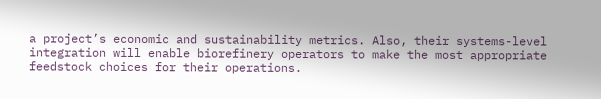a project’s economic and sustainability metrics. Also, their systems-level integration will enable biorefinery operators to make the most appropriate feedstock choices for their operations.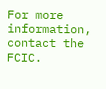For more information, contact the FCIC.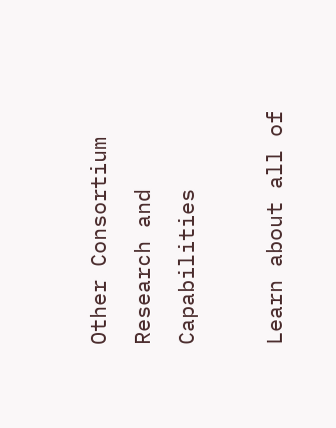Other Consortium Research and Capabilities

Learn about all of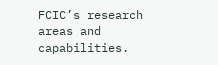FCIC’s research areas and capabilities.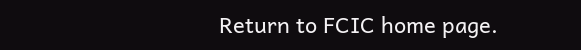Return to FCIC home page.